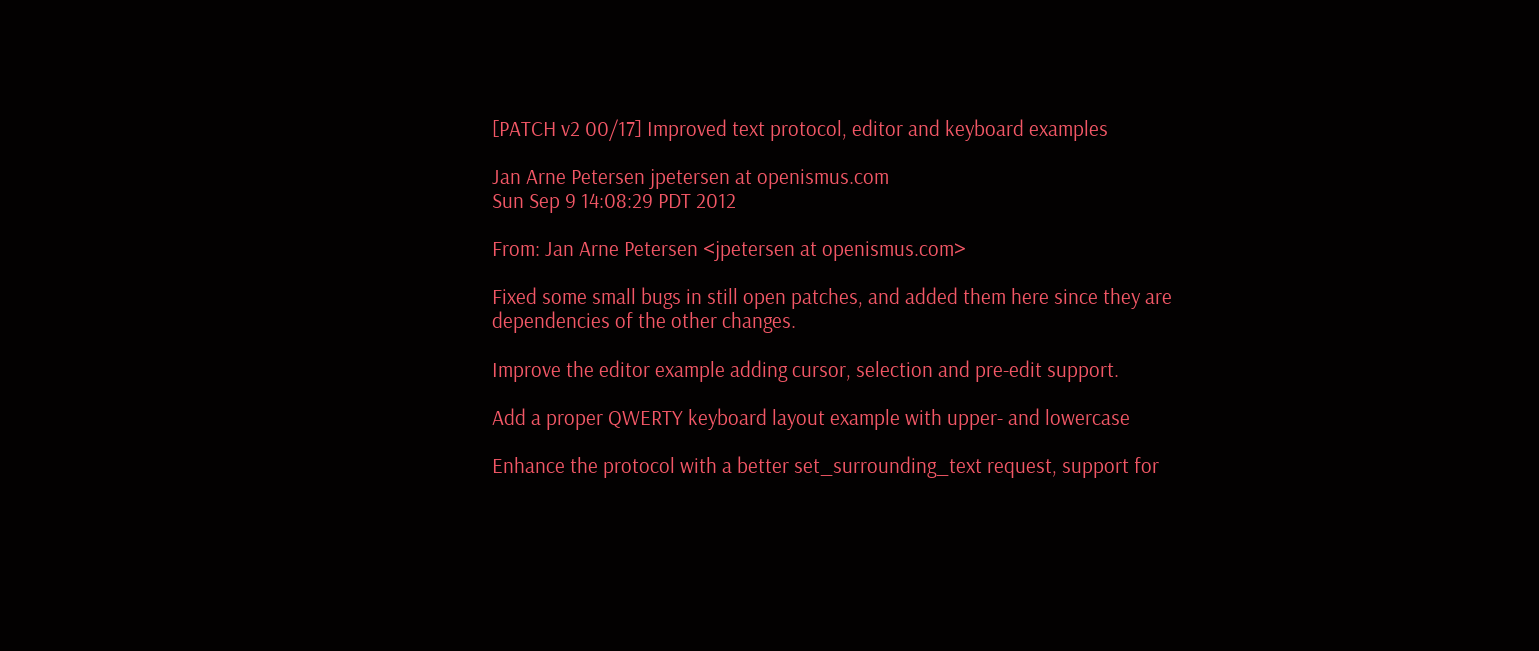[PATCH v2 00/17] Improved text protocol, editor and keyboard examples

Jan Arne Petersen jpetersen at openismus.com
Sun Sep 9 14:08:29 PDT 2012

From: Jan Arne Petersen <jpetersen at openismus.com>

Fixed some small bugs in still open patches, and added them here since they are
dependencies of the other changes.

Improve the editor example adding cursor, selection and pre-edit support.

Add a proper QWERTY keyboard layout example with upper- and lowercase

Enhance the protocol with a better set_surrounding_text request, support for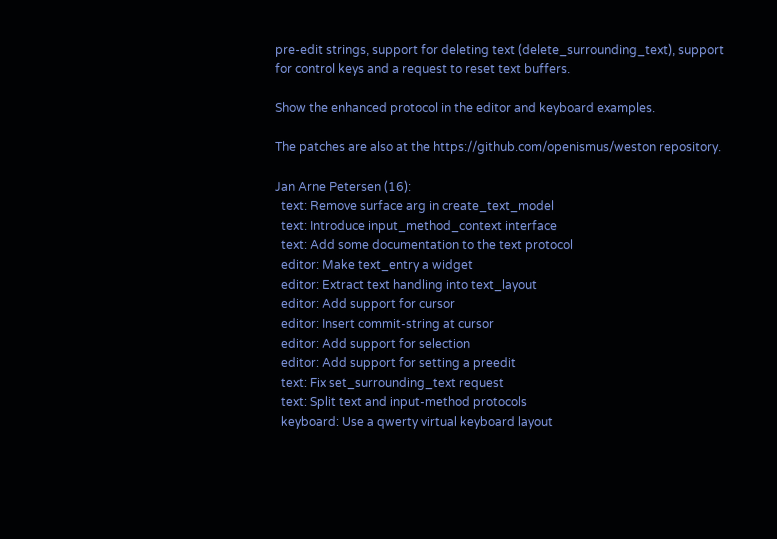pre-edit strings, support for deleting text (delete_surrounding_text), support
for control keys and a request to reset text buffers.

Show the enhanced protocol in the editor and keyboard examples.

The patches are also at the https://github.com/openismus/weston repository.

Jan Arne Petersen (16):
  text: Remove surface arg in create_text_model
  text: Introduce input_method_context interface
  text: Add some documentation to the text protocol
  editor: Make text_entry a widget
  editor: Extract text handling into text_layout
  editor: Add support for cursor
  editor: Insert commit-string at cursor
  editor: Add support for selection
  editor: Add support for setting a preedit
  text: Fix set_surrounding_text request
  text: Split text and input-method protocols
  keyboard: Use a qwerty virtual keyboard layout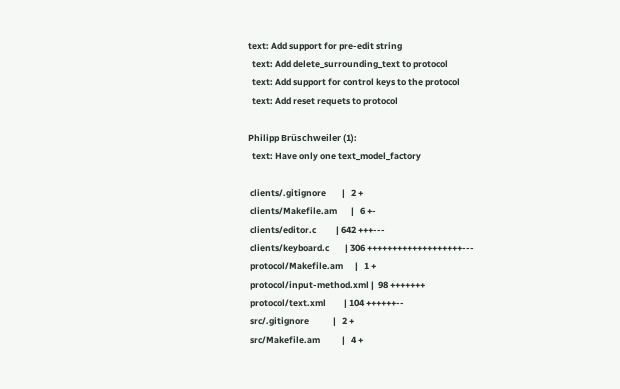text: Add support for pre-edit string
  text: Add delete_surrounding_text to protocol
  text: Add support for control keys to the protocol
  text: Add reset requets to protocol

Philipp Brüschweiler (1):
  text: Have only one text_model_factory

 clients/.gitignore        |   2 +
 clients/Makefile.am       |   6 +-
 clients/editor.c          | 642 +++---
 clients/keyboard.c        | 306 +++++++++++++++++++---
 protocol/Makefile.am      |   1 +
 protocol/input-method.xml |  98 +++++++
 protocol/text.xml         | 104 ++++++--
 src/.gitignore            |   2 +
 src/Makefile.am           |   4 +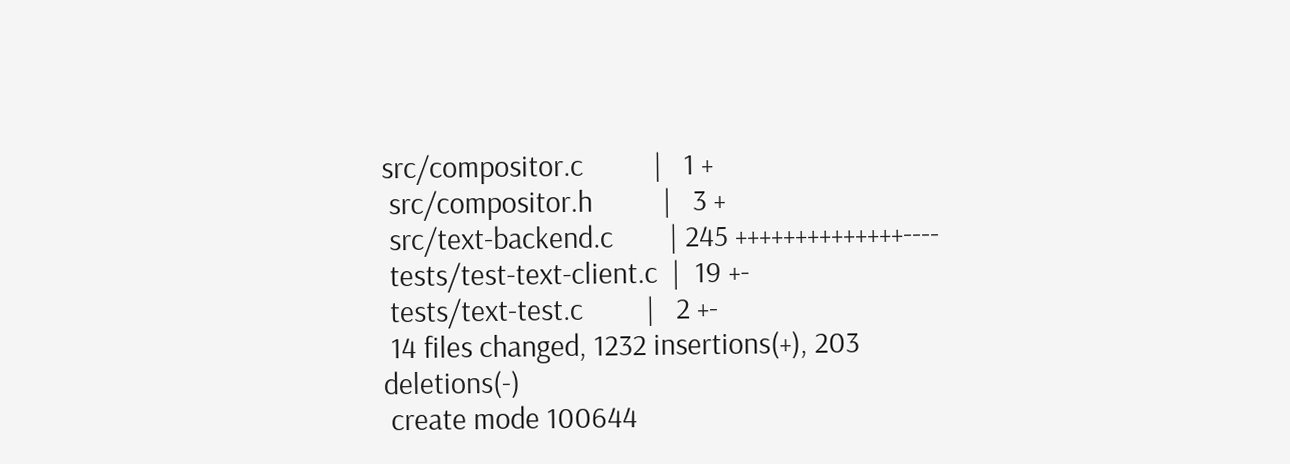src/compositor.c          |   1 +
 src/compositor.h          |   3 +
 src/text-backend.c        | 245 ++++++++++++++----
 tests/test-text-client.c  |  19 +-
 tests/text-test.c         |   2 +-
 14 files changed, 1232 insertions(+), 203 deletions(-)
 create mode 100644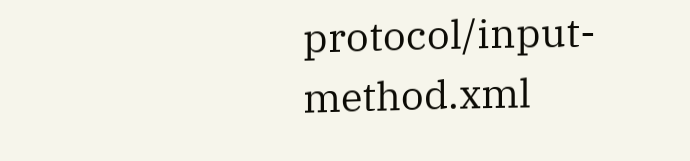protocol/input-method.xml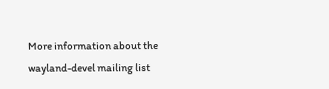More information about the wayland-devel mailing list